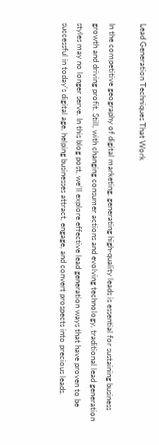Lead Generation Techniques That Work

In the competitive geography of digital marketing, generating high-quality leads is essential for sustaining business growth and driving profit. Still, with changing consumer actions and evolving technology, traditional lead generation styles may no longer serve. In this blog post, we’ll explore effective lead generation ways that have proven to be successful in today’s digital age, helping businesses attract, engage, and convert prospects into precious leads.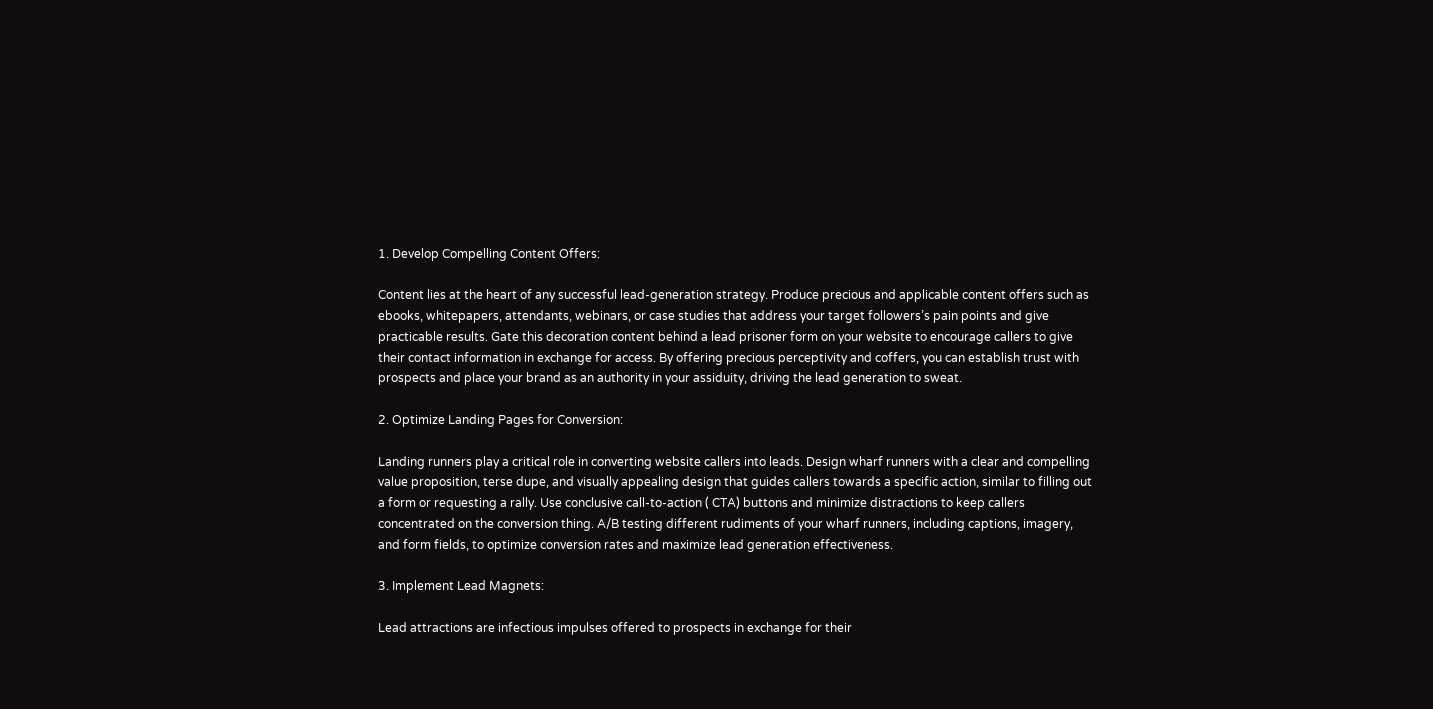1. Develop Compelling Content Offers:

Content lies at the heart of any successful lead-generation strategy. Produce precious and applicable content offers such as ebooks, whitepapers, attendants, webinars, or case studies that address your target followers’s pain points and give practicable results. Gate this decoration content behind a lead prisoner form on your website to encourage callers to give their contact information in exchange for access. By offering precious perceptivity and coffers, you can establish trust with prospects and place your brand as an authority in your assiduity, driving the lead generation to sweat.

2. Optimize Landing Pages for Conversion:

Landing runners play a critical role in converting website callers into leads. Design wharf runners with a clear and compelling value proposition, terse dupe, and visually appealing design that guides callers towards a specific action, similar to filling out a form or requesting a rally. Use conclusive call-to-action ( CTA) buttons and minimize distractions to keep callers concentrated on the conversion thing. A/B testing different rudiments of your wharf runners, including captions, imagery, and form fields, to optimize conversion rates and maximize lead generation effectiveness.

3. Implement Lead Magnets:

Lead attractions are infectious impulses offered to prospects in exchange for their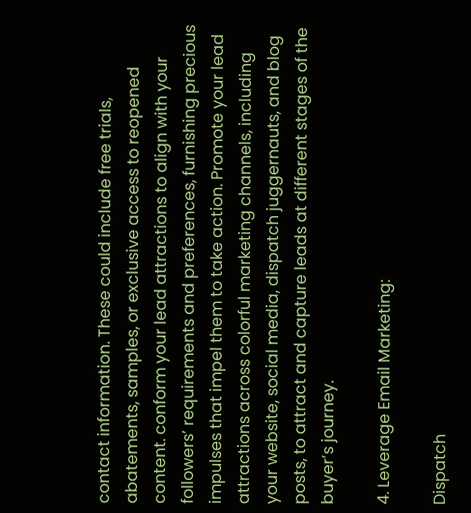contact information. These could include free trials, abatements, samples, or exclusive access to reopened content. conform your lead attractions to align with your followers’ requirements and preferences, furnishing precious impulses that impel them to take action. Promote your lead attractions across colorful marketing channels, including your website, social media, dispatch juggernauts, and blog posts, to attract and capture leads at different stages of the buyer’s journey.

4. Leverage Email Marketing:

Dispatch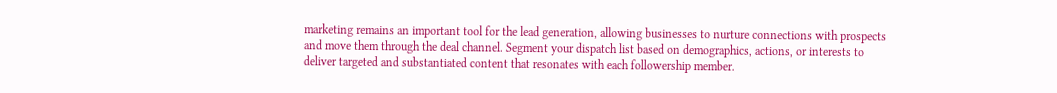marketing remains an important tool for the lead generation, allowing businesses to nurture connections with prospects and move them through the deal channel. Segment your dispatch list based on demographics, actions, or interests to deliver targeted and substantiated content that resonates with each followership member.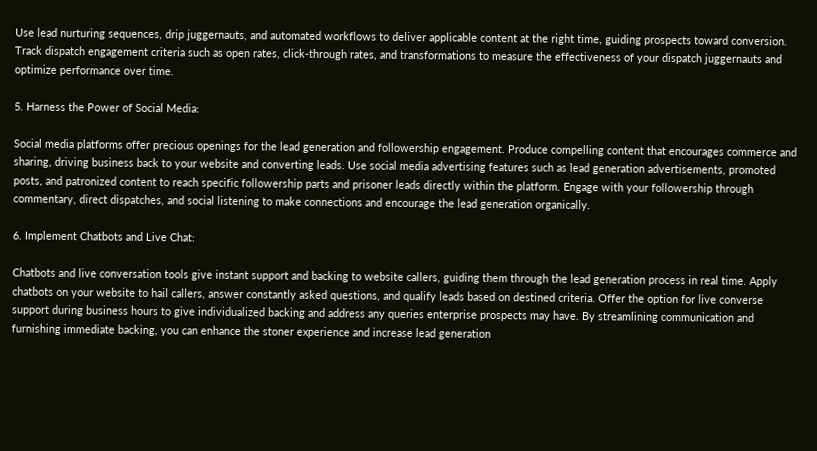Use lead nurturing sequences, drip juggernauts, and automated workflows to deliver applicable content at the right time, guiding prospects toward conversion. Track dispatch engagement criteria such as open rates, click-through rates, and transformations to measure the effectiveness of your dispatch juggernauts and optimize performance over time.

5. Harness the Power of Social Media:

Social media platforms offer precious openings for the lead generation and followership engagement. Produce compelling content that encourages commerce and sharing, driving business back to your website and converting leads. Use social media advertising features such as lead generation advertisements, promoted posts, and patronized content to reach specific followership parts and prisoner leads directly within the platform. Engage with your followership through commentary, direct dispatches, and social listening to make connections and encourage the lead generation organically.

6. Implement Chatbots and Live Chat:

Chatbots and live conversation tools give instant support and backing to website callers, guiding them through the lead generation process in real time. Apply chatbots on your website to hail callers, answer constantly asked questions, and qualify leads based on destined criteria. Offer the option for live converse support during business hours to give individualized backing and address any queries enterprise prospects may have. By streamlining communication and furnishing immediate backing, you can enhance the stoner experience and increase lead generation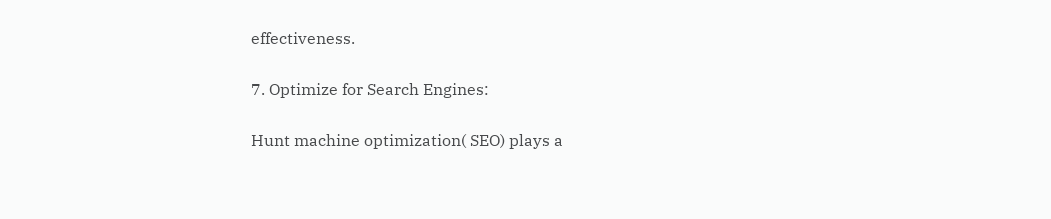effectiveness.

7. Optimize for Search Engines:

Hunt machine optimization( SEO) plays a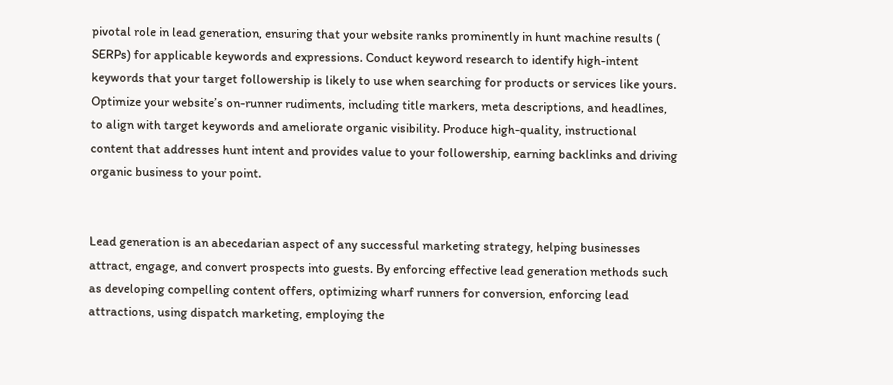pivotal role in lead generation, ensuring that your website ranks prominently in hunt machine results ( SERPs) for applicable keywords and expressions. Conduct keyword research to identify high-intent keywords that your target followership is likely to use when searching for products or services like yours. Optimize your website’s on-runner rudiments, including title markers, meta descriptions, and headlines, to align with target keywords and ameliorate organic visibility. Produce high-quality, instructional content that addresses hunt intent and provides value to your followership, earning backlinks and driving organic business to your point.


Lead generation is an abecedarian aspect of any successful marketing strategy, helping businesses attract, engage, and convert prospects into guests. By enforcing effective lead generation methods such as developing compelling content offers, optimizing wharf runners for conversion, enforcing lead attractions, using dispatch marketing, employing the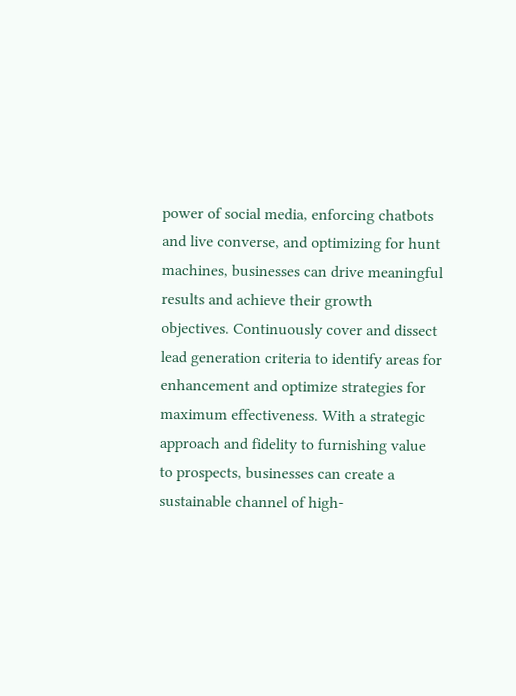power of social media, enforcing chatbots and live converse, and optimizing for hunt machines, businesses can drive meaningful results and achieve their growth objectives. Continuously cover and dissect lead generation criteria to identify areas for enhancement and optimize strategies for maximum effectiveness. With a strategic approach and fidelity to furnishing value to prospects, businesses can create a sustainable channel of high-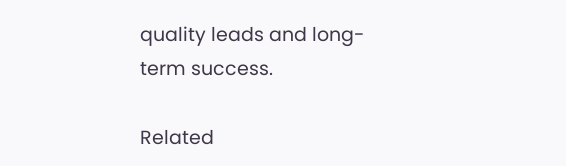quality leads and long-term success.

Related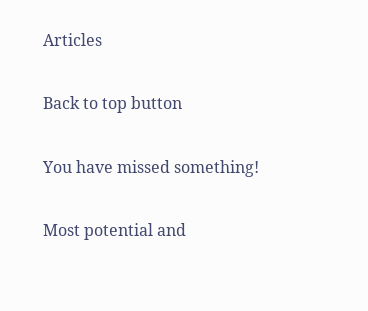Articles

Back to top button

You have missed something!

Most potential and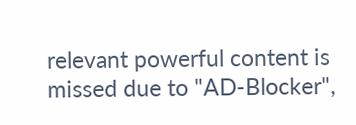relevant powerful content is missed due to "AD-Blocker",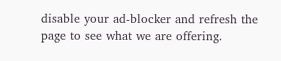disable your ad-blocker and refresh the page to see what we are offering.